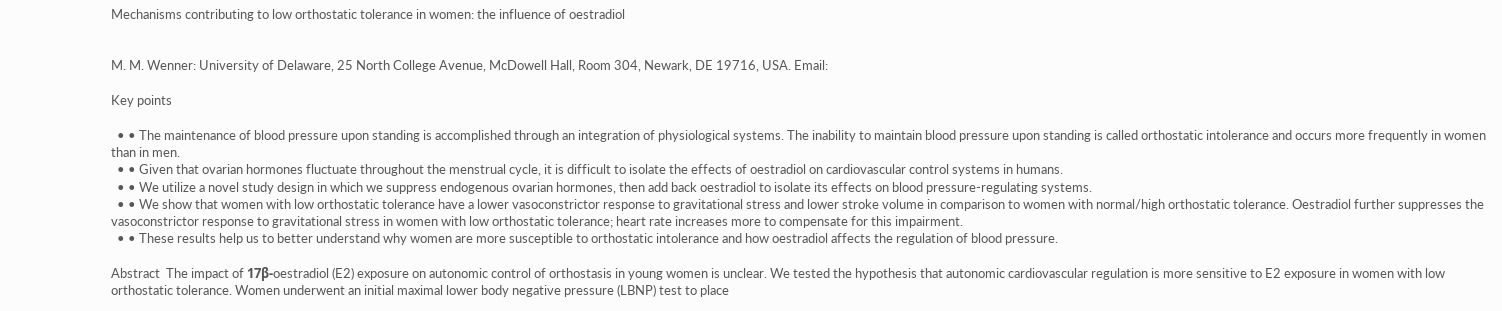Mechanisms contributing to low orthostatic tolerance in women: the influence of oestradiol


M. M. Wenner: University of Delaware, 25 North College Avenue, McDowell Hall, Room 304, Newark, DE 19716, USA. Email:

Key points

  • • The maintenance of blood pressure upon standing is accomplished through an integration of physiological systems. The inability to maintain blood pressure upon standing is called orthostatic intolerance and occurs more frequently in women than in men.
  • • Given that ovarian hormones fluctuate throughout the menstrual cycle, it is difficult to isolate the effects of oestradiol on cardiovascular control systems in humans.
  • • We utilize a novel study design in which we suppress endogenous ovarian hormones, then add back oestradiol to isolate its effects on blood pressure-regulating systems.
  • • We show that women with low orthostatic tolerance have a lower vasoconstrictor response to gravitational stress and lower stroke volume in comparison to women with normal/high orthostatic tolerance. Oestradiol further suppresses the vasoconstrictor response to gravitational stress in women with low orthostatic tolerance; heart rate increases more to compensate for this impairment.
  • • These results help us to better understand why women are more susceptible to orthostatic intolerance and how oestradiol affects the regulation of blood pressure.

Abstract  The impact of 17β-oestradiol (E2) exposure on autonomic control of orthostasis in young women is unclear. We tested the hypothesis that autonomic cardiovascular regulation is more sensitive to E2 exposure in women with low orthostatic tolerance. Women underwent an initial maximal lower body negative pressure (LBNP) test to place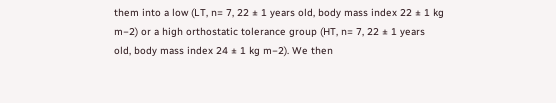them into a low (LT, n= 7, 22 ± 1 years old, body mass index 22 ± 1 kg m−2) or a high orthostatic tolerance group (HT, n= 7, 22 ± 1 years old, body mass index 24 ± 1 kg m−2). We then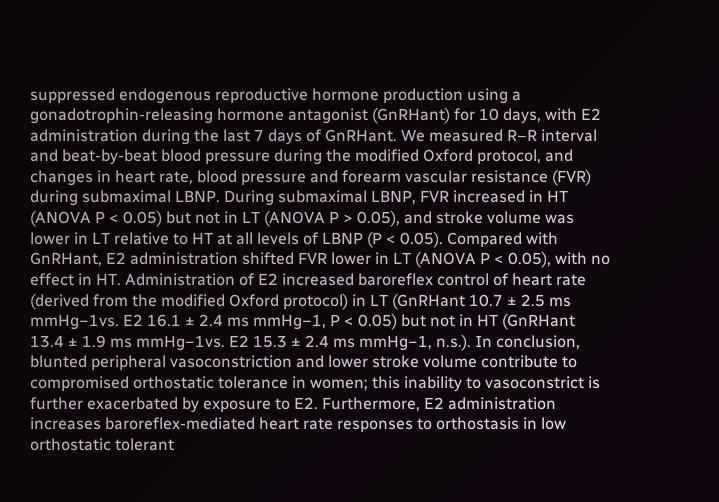suppressed endogenous reproductive hormone production using a gonadotrophin-releasing hormone antagonist (GnRHant) for 10 days, with E2 administration during the last 7 days of GnRHant. We measured R–R interval and beat-by-beat blood pressure during the modified Oxford protocol, and changes in heart rate, blood pressure and forearm vascular resistance (FVR) during submaximal LBNP. During submaximal LBNP, FVR increased in HT (ANOVA P < 0.05) but not in LT (ANOVA P > 0.05), and stroke volume was lower in LT relative to HT at all levels of LBNP (P < 0.05). Compared with GnRHant, E2 administration shifted FVR lower in LT (ANOVA P < 0.05), with no effect in HT. Administration of E2 increased baroreflex control of heart rate (derived from the modified Oxford protocol) in LT (GnRHant 10.7 ± 2.5 ms mmHg−1vs. E2 16.1 ± 2.4 ms mmHg−1, P < 0.05) but not in HT (GnRHant 13.4 ± 1.9 ms mmHg−1vs. E2 15.3 ± 2.4 ms mmHg−1, n.s.). In conclusion, blunted peripheral vasoconstriction and lower stroke volume contribute to compromised orthostatic tolerance in women; this inability to vasoconstrict is further exacerbated by exposure to E2. Furthermore, E2 administration increases baroreflex-mediated heart rate responses to orthostasis in low orthostatic tolerant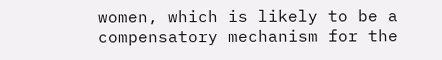women, which is likely to be a compensatory mechanism for the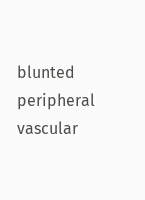blunted peripheral vascular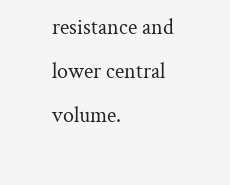resistance and lower central volume.